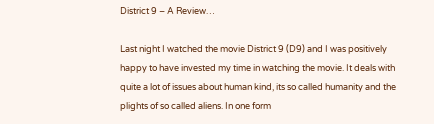District 9 – A Review…

Last night I watched the movie District 9 (D9) and I was positively happy to have invested my time in watching the movie. It deals with quite a lot of issues about human kind, its so called humanity and the plights of so called aliens. In one form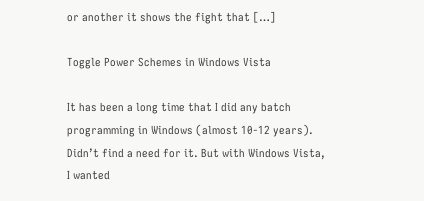or another it shows the fight that […]

Toggle Power Schemes in Windows Vista

It has been a long time that I did any batch programming in Windows (almost 10-12 years). Didn’t find a need for it. But with Windows Vista, I wanted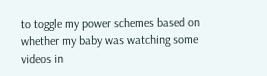to toggle my power schemes based on whether my baby was watching some videos in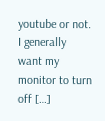youtube or not. I generally want my monitor to turn off […]